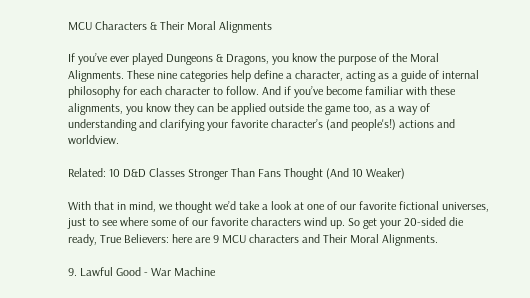MCU Characters & Their Moral Alignments

If you’ve ever played Dungeons & Dragons, you know the purpose of the Moral Alignments. These nine categories help define a character, acting as a guide of internal philosophy for each character to follow. And if you’ve become familiar with these alignments, you know they can be applied outside the game too, as a way of understanding and clarifying your favorite character’s (and people's!) actions and worldview.

Related: 10 D&D Classes Stronger Than Fans Thought (And 10 Weaker)

With that in mind, we thought we’d take a look at one of our favorite fictional universes, just to see where some of our favorite characters wind up. So get your 20-sided die ready, True Believers: here are 9 MCU characters and Their Moral Alignments.

9. Lawful Good - War Machine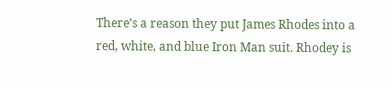There’s a reason they put James Rhodes into a red, white, and blue Iron Man suit. Rhodey is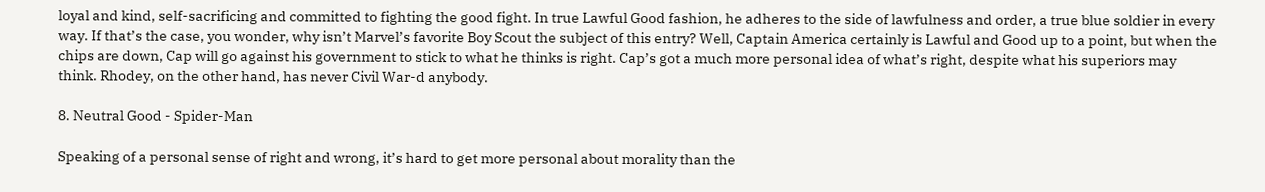loyal and kind, self-sacrificing and committed to fighting the good fight. In true Lawful Good fashion, he adheres to the side of lawfulness and order, a true blue soldier in every way. If that’s the case, you wonder, why isn’t Marvel’s favorite Boy Scout the subject of this entry? Well, Captain America certainly is Lawful and Good up to a point, but when the chips are down, Cap will go against his government to stick to what he thinks is right. Cap’s got a much more personal idea of what’s right, despite what his superiors may think. Rhodey, on the other hand, has never Civil War-d anybody.

8. Neutral Good - Spider-Man

Speaking of a personal sense of right and wrong, it’s hard to get more personal about morality than the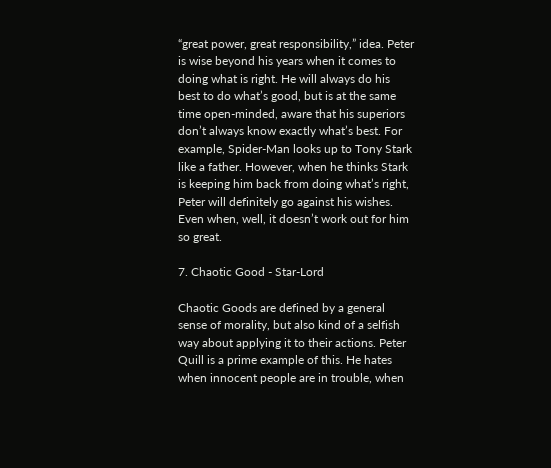“great power, great responsibility,” idea. Peter is wise beyond his years when it comes to doing what is right. He will always do his best to do what’s good, but is at the same time open-minded, aware that his superiors don’t always know exactly what’s best. For example, Spider-Man looks up to Tony Stark like a father. However, when he thinks Stark is keeping him back from doing what’s right, Peter will definitely go against his wishes. Even when, well, it doesn’t work out for him so great.

7. Chaotic Good - Star-Lord

Chaotic Goods are defined by a general sense of morality, but also kind of a selfish way about applying it to their actions. Peter Quill is a prime example of this. He hates when innocent people are in trouble, when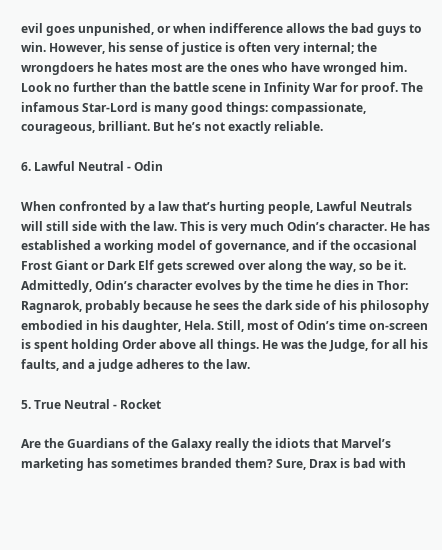evil goes unpunished, or when indifference allows the bad guys to win. However, his sense of justice is often very internal; the wrongdoers he hates most are the ones who have wronged him. Look no further than the battle scene in Infinity War for proof. The infamous Star-Lord is many good things: compassionate, courageous, brilliant. But he’s not exactly reliable.

6. Lawful Neutral - Odin

When confronted by a law that’s hurting people, Lawful Neutrals will still side with the law. This is very much Odin’s character. He has established a working model of governance, and if the occasional Frost Giant or Dark Elf gets screwed over along the way, so be it. Admittedly, Odin’s character evolves by the time he dies in Thor: Ragnarok, probably because he sees the dark side of his philosophy embodied in his daughter, Hela. Still, most of Odin’s time on-screen is spent holding Order above all things. He was the Judge, for all his faults, and a judge adheres to the law.

5. True Neutral - Rocket

Are the Guardians of the Galaxy really the idiots that Marvel’s marketing has sometimes branded them? Sure, Drax is bad with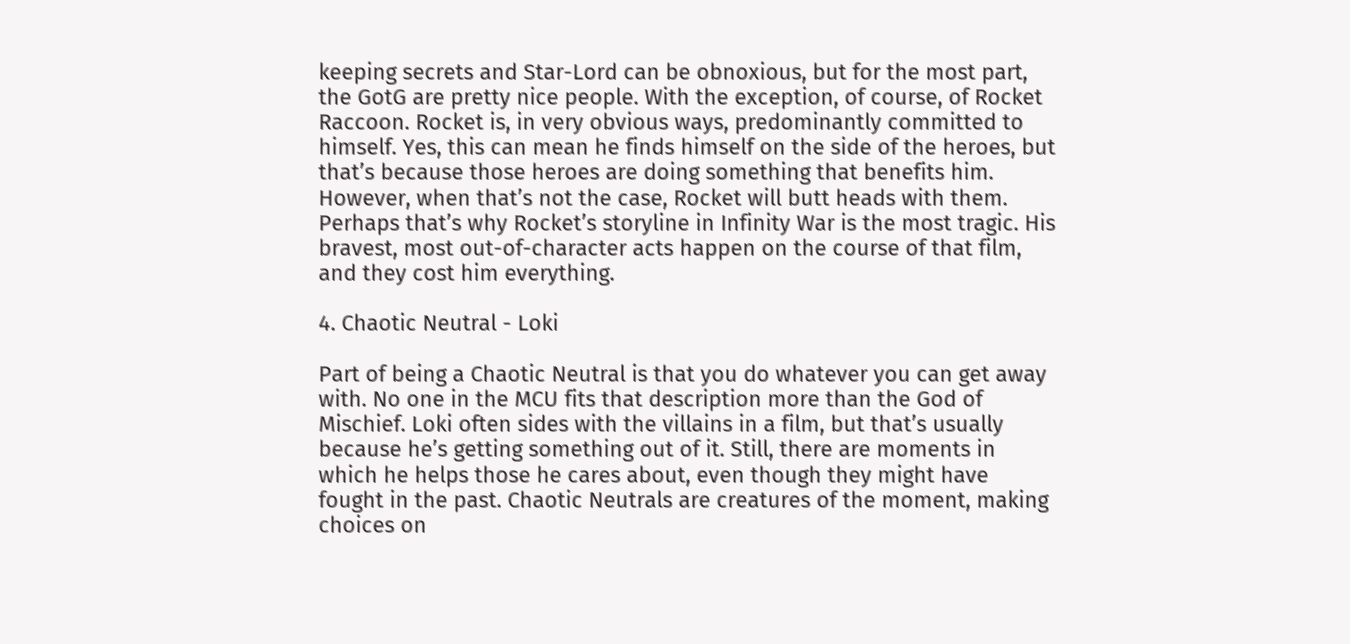keeping secrets and Star-Lord can be obnoxious, but for the most part, the GotG are pretty nice people. With the exception, of course, of Rocket Raccoon. Rocket is, in very obvious ways, predominantly committed to himself. Yes, this can mean he finds himself on the side of the heroes, but that’s because those heroes are doing something that benefits him. However, when that’s not the case, Rocket will butt heads with them. Perhaps that’s why Rocket’s storyline in Infinity War is the most tragic. His bravest, most out-of-character acts happen on the course of that film, and they cost him everything.

4. Chaotic Neutral - Loki

Part of being a Chaotic Neutral is that you do whatever you can get away with. No one in the MCU fits that description more than the God of Mischief. Loki often sides with the villains in a film, but that’s usually because he’s getting something out of it. Still, there are moments in which he helps those he cares about, even though they might have fought in the past. Chaotic Neutrals are creatures of the moment, making choices on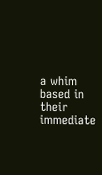a whim based in their immediate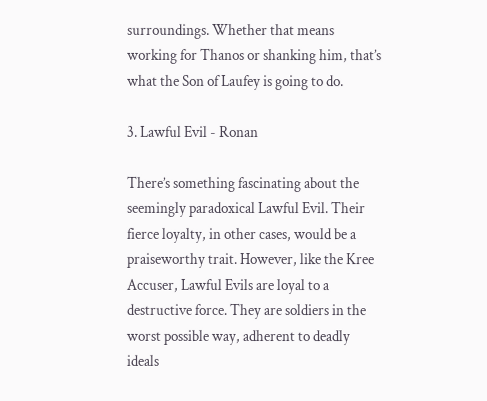surroundings. Whether that means working for Thanos or shanking him, that’s what the Son of Laufey is going to do.

3. Lawful Evil - Ronan

There’s something fascinating about the seemingly paradoxical Lawful Evil. Their fierce loyalty, in other cases, would be a praiseworthy trait. However, like the Kree Accuser, Lawful Evils are loyal to a destructive force. They are soldiers in the worst possible way, adherent to deadly ideals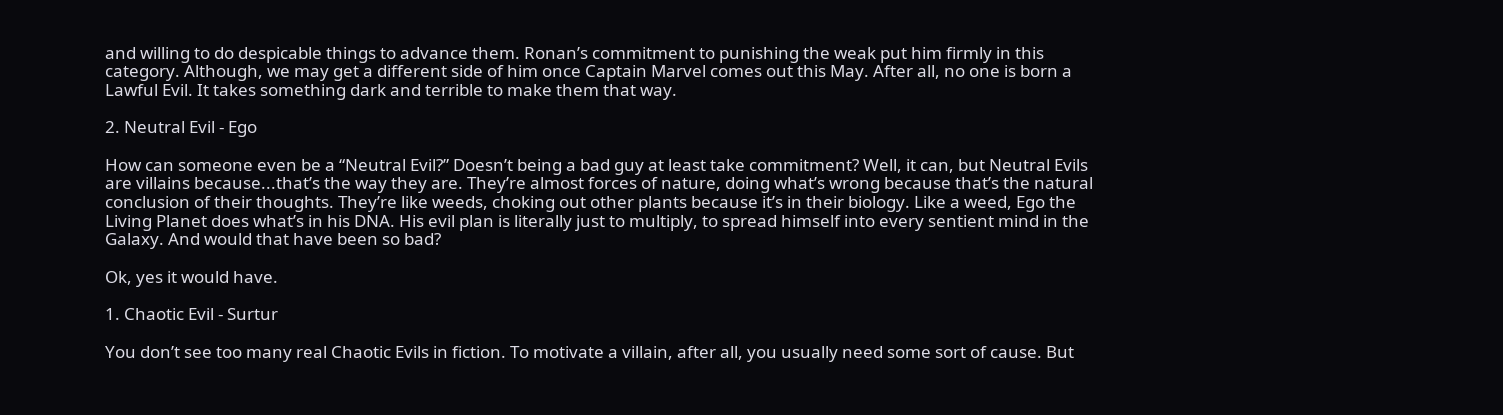and willing to do despicable things to advance them. Ronan’s commitment to punishing the weak put him firmly in this category. Although, we may get a different side of him once Captain Marvel comes out this May. After all, no one is born a Lawful Evil. It takes something dark and terrible to make them that way.

2. Neutral Evil - Ego

How can someone even be a “Neutral Evil?” Doesn’t being a bad guy at least take commitment? Well, it can, but Neutral Evils are villains because...that’s the way they are. They’re almost forces of nature, doing what’s wrong because that’s the natural conclusion of their thoughts. They’re like weeds, choking out other plants because it’s in their biology. Like a weed, Ego the Living Planet does what’s in his DNA. His evil plan is literally just to multiply, to spread himself into every sentient mind in the Galaxy. And would that have been so bad?

Ok, yes it would have.

1. Chaotic Evil - Surtur

You don’t see too many real Chaotic Evils in fiction. To motivate a villain, after all, you usually need some sort of cause. But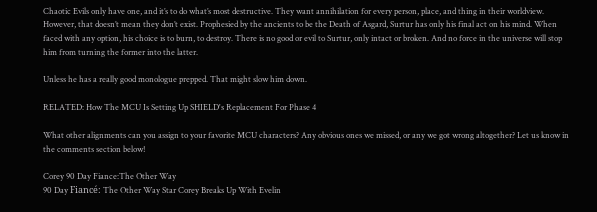Chaotic Evils only have one, and it’s to do what’s most destructive. They want annihilation for every person, place, and thing in their worldview. However, that doesn’t mean they don’t exist. Prophesied by the ancients to be the Death of Asgard, Surtur has only his final act on his mind. When faced with any option, his choice is to burn, to destroy. There is no good or evil to Surtur, only intact or broken. And no force in the universe will stop him from turning the former into the latter.

Unless he has a really good monologue prepped. That might slow him down.

RELATED: How The MCU Is Setting Up SHIELD's Replacement For Phase 4

What other alignments can you assign to your favorite MCU characters? Any obvious ones we missed, or any we got wrong altogether? Let us know in the comments section below!

Corey 90 Day Fiance:The Other Way
90 Day Fiancé: The Other Way Star Corey Breaks Up With Evelin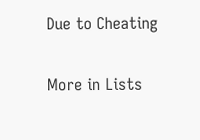Due to Cheating

More in Lists